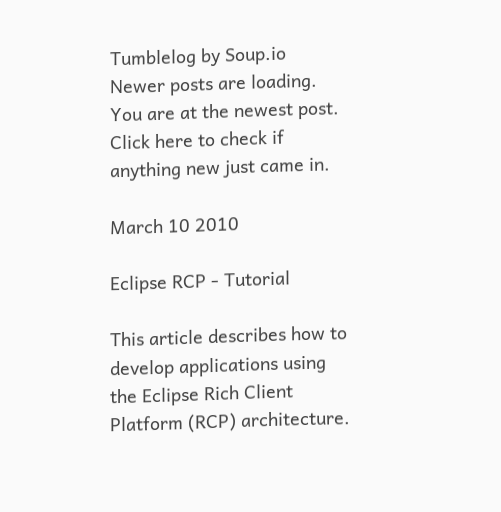Tumblelog by Soup.io
Newer posts are loading.
You are at the newest post.
Click here to check if anything new just came in.

March 10 2010

Eclipse RCP - Tutorial

This article describes how to develop applications using the Eclipse Rich Client Platform (RCP) architecture.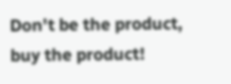Don't be the product, buy the product!